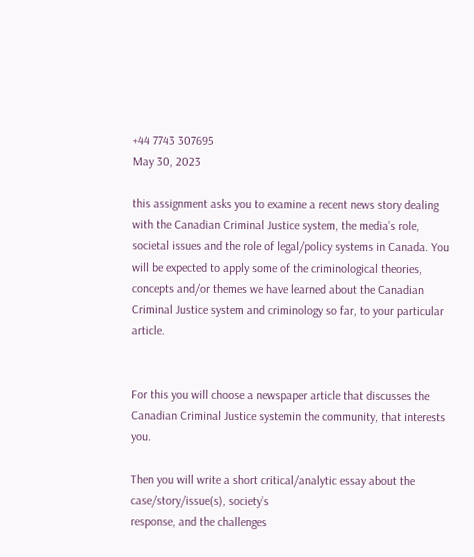+44 7743 307695
May 30, 2023

this assignment asks you to examine a recent news story dealing with the Canadian Criminal Justice system, the media’s role, societal issues and the role of legal/policy systems in Canada. You will be expected to apply some of the criminological theories, concepts and/or themes we have learned about the Canadian Criminal Justice system and criminology so far, to your particular article.


For this you will choose a newspaper article that discusses the Canadian Criminal Justice systemin the community, that interests you.

Then you will write a short critical/analytic essay about the case/story/issue(s), society’s
response, and the challenges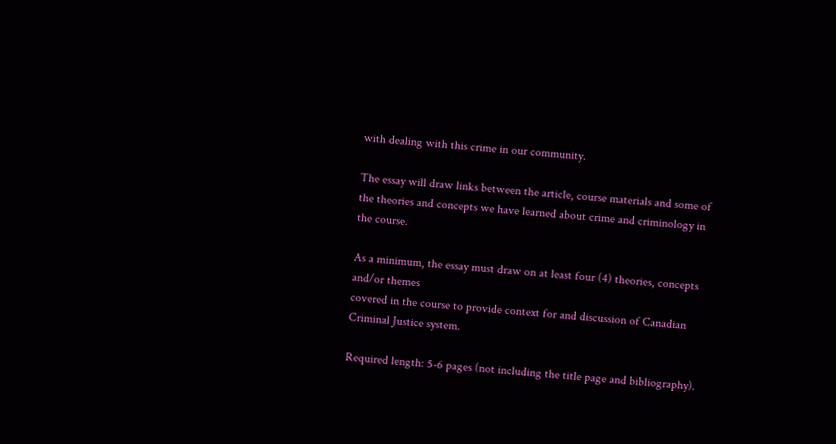with dealing with this crime in our community.

The essay will draw links between the article, course materials and some of the theories and concepts we have learned about crime and criminology in the course.

As a minimum, the essay must draw on at least four (4) theories, concepts and/or themes
covered in the course to provide context for and discussion of Canadian Criminal Justice system.

Required length: 5-6 pages (not including the title page and bibliography).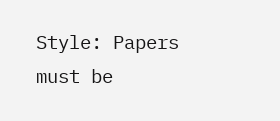Style: Papers must be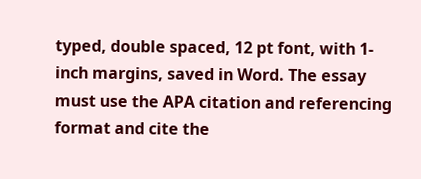typed, double spaced, 12 pt font, with 1-inch margins, saved in Word. The essay must use the APA citation and referencing format and cite the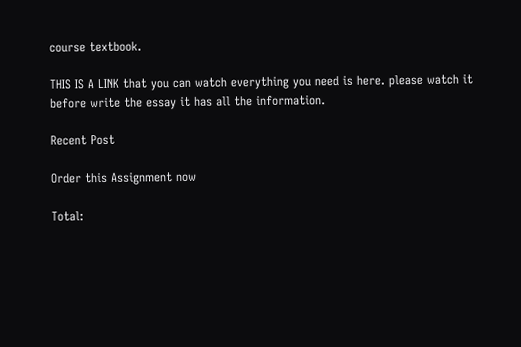course textbook.

THIS IS A LINK that you can watch everything you need is here. please watch it before write the essay it has all the information.

Recent Post

Order this Assignment now

Total: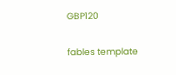GBP120

fables template